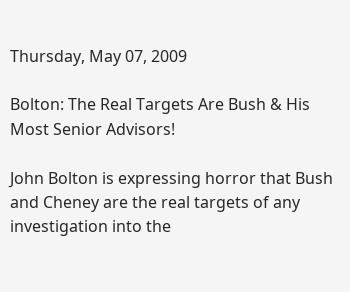Thursday, May 07, 2009

Bolton: The Real Targets Are Bush & His Most Senior Advisors!

John Bolton is expressing horror that Bush and Cheney are the real targets of any investigation into the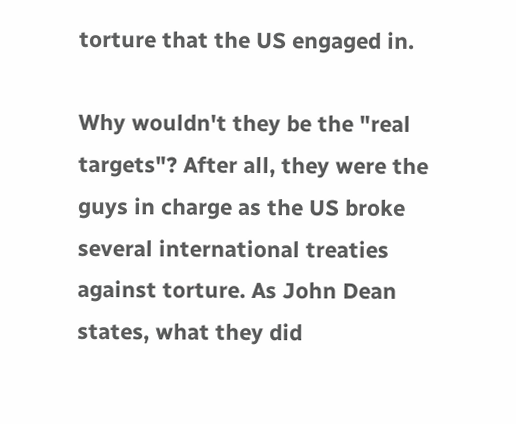torture that the US engaged in.

Why wouldn't they be the "real targets"? After all, they were the guys in charge as the US broke several international treaties against torture. As John Dean states, what they did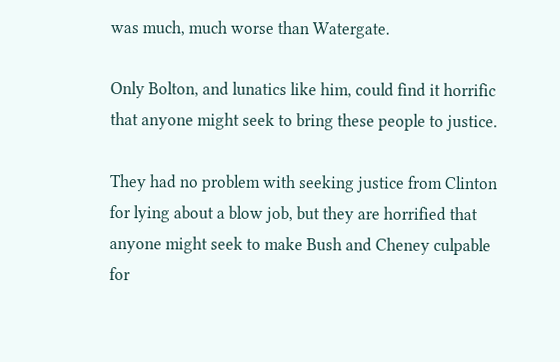was much, much worse than Watergate.

Only Bolton, and lunatics like him, could find it horrific that anyone might seek to bring these people to justice.

They had no problem with seeking justice from Clinton for lying about a blow job, but they are horrified that anyone might seek to make Bush and Cheney culpable for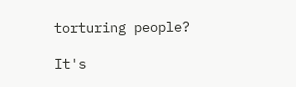torturing people?

It's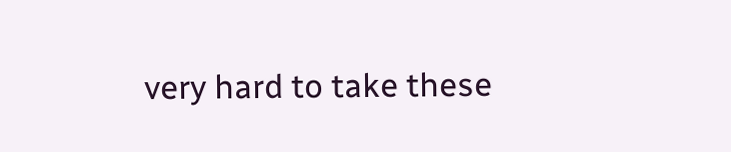very hard to take these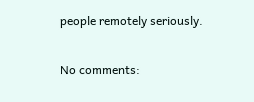people remotely seriously.

No comments: